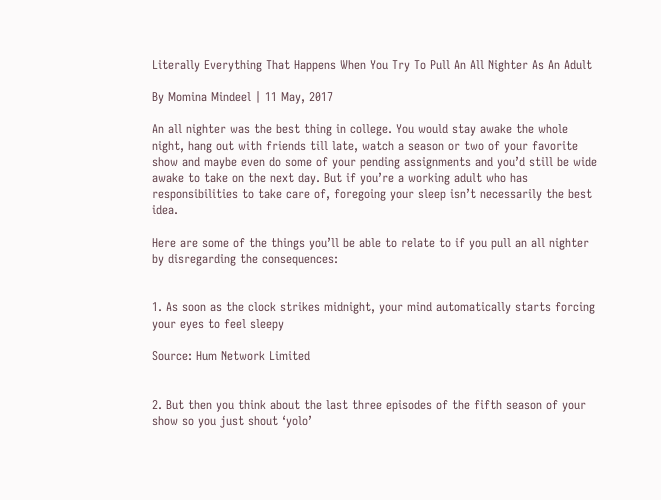Literally Everything That Happens When You Try To Pull An All Nighter As An Adult

By Momina Mindeel | 11 May, 2017

An all nighter was the best thing in college. You would stay awake the whole night, hang out with friends till late, watch a season or two of your favorite show and maybe even do some of your pending assignments and you’d still be wide awake to take on the next day. But if you’re a working adult who has responsibilities to take care of, foregoing your sleep isn’t necessarily the best idea.

Here are some of the things you’ll be able to relate to if you pull an all nighter by disregarding the consequences:


1. As soon as the clock strikes midnight, your mind automatically starts forcing your eyes to feel sleepy

Source: Hum Network Limited


2. But then you think about the last three episodes of the fifth season of your show so you just shout ‘yolo’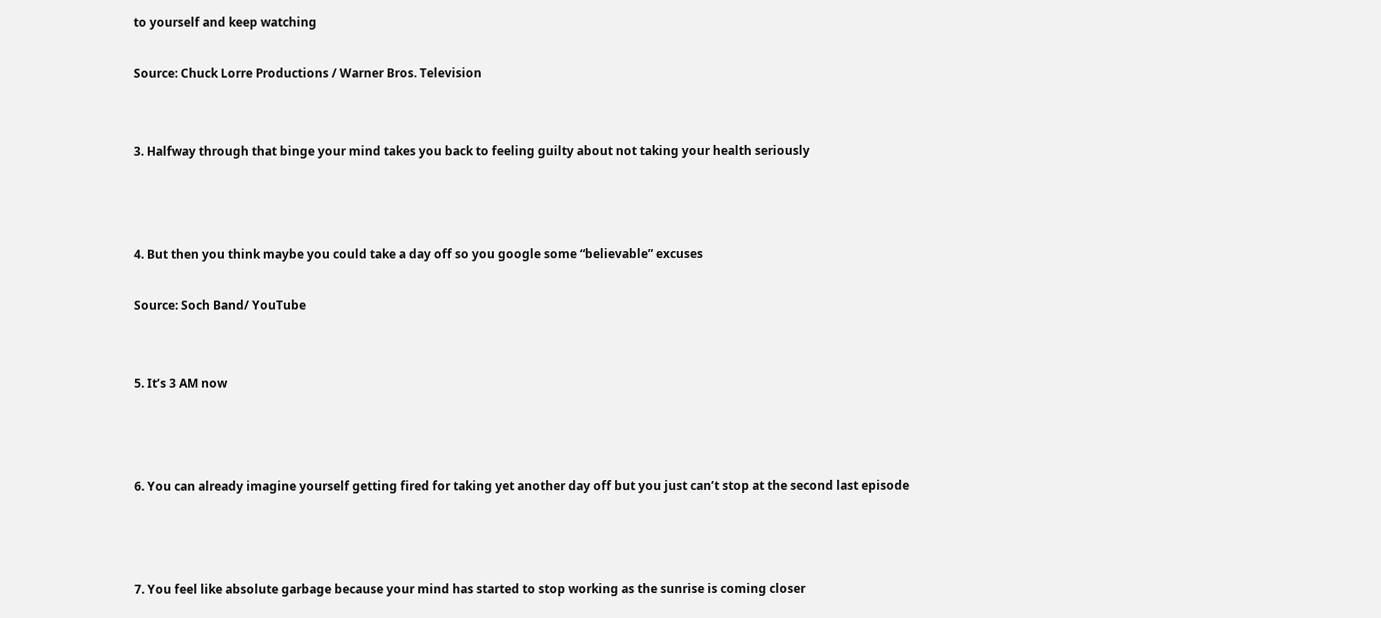to yourself and keep watching

Source: Chuck Lorre Productions / Warner Bros. Television


3. Halfway through that binge your mind takes you back to feeling guilty about not taking your health seriously



4. But then you think maybe you could take a day off so you google some “believable” excuses

Source: Soch Band/ YouTube


5. It’s 3 AM now



6. You can already imagine yourself getting fired for taking yet another day off but you just can’t stop at the second last episode



7. You feel like absolute garbage because your mind has started to stop working as the sunrise is coming closer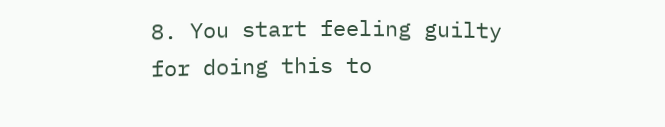8. You start feeling guilty for doing this to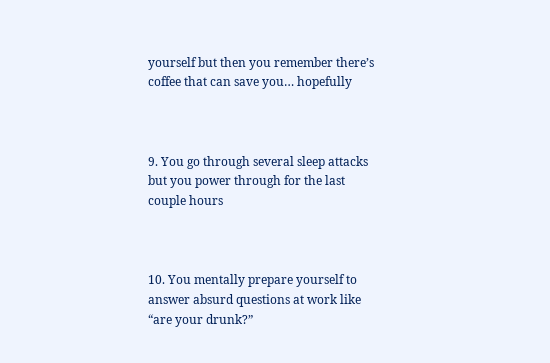yourself but then you remember there’s coffee that can save you… hopefully



9. You go through several sleep attacks but you power through for the last couple hours



10. You mentally prepare yourself to answer absurd questions at work like “are your drunk?”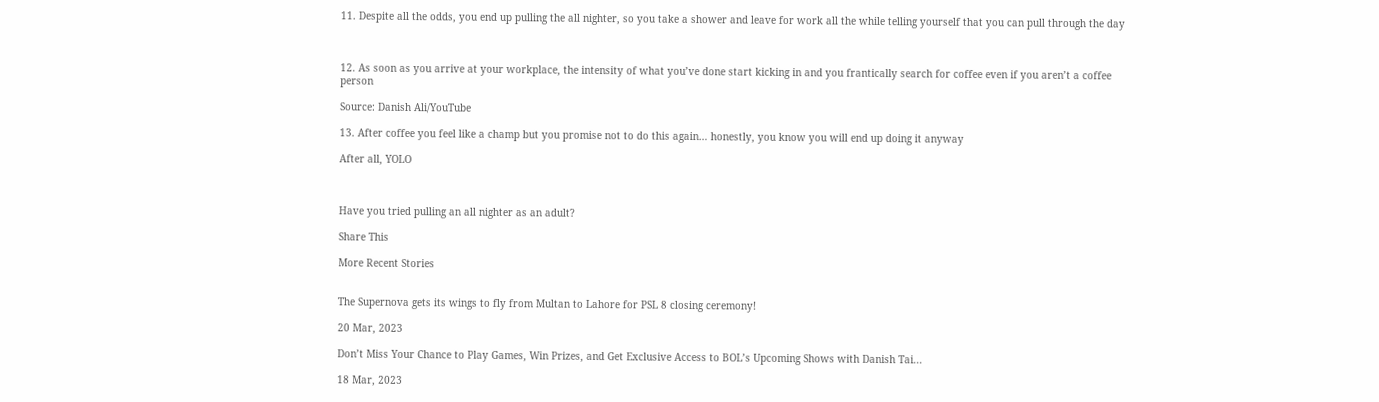11. Despite all the odds, you end up pulling the all nighter, so you take a shower and leave for work all the while telling yourself that you can pull through the day



12. As soon as you arrive at your workplace, the intensity of what you’ve done start kicking in and you frantically search for coffee even if you aren’t a coffee person

Source: Danish Ali/YouTube

13. After coffee you feel like a champ but you promise not to do this again… honestly, you know you will end up doing it anyway

After all, YOLO



Have you tried pulling an all nighter as an adult?

Share This

More Recent Stories


The Supernova gets its wings to fly from Multan to Lahore for PSL 8 closing ceremony!

20 Mar, 2023

Don’t Miss Your Chance to Play Games, Win Prizes, and Get Exclusive Access to BOL’s Upcoming Shows with Danish Tai...

18 Mar, 2023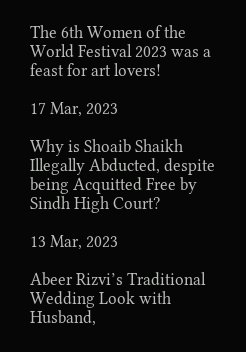The 6th Women of the World Festival 2023 was a feast for art lovers!

17 Mar, 2023

Why is Shoaib Shaikh Illegally Abducted, despite being Acquitted Free by Sindh High Court?

13 Mar, 2023

Abeer Rizvi’s Traditional Wedding Look with Husband,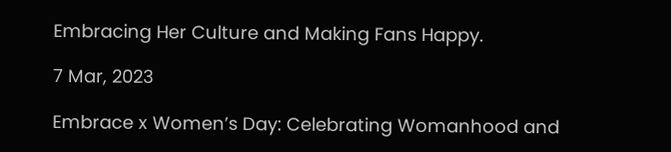Embracing Her Culture and Making Fans Happy.

7 Mar, 2023

Embrace x Women’s Day: Celebrating Womanhood and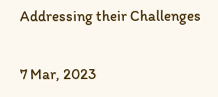Addressing their Challenges

7 Mar, 2023